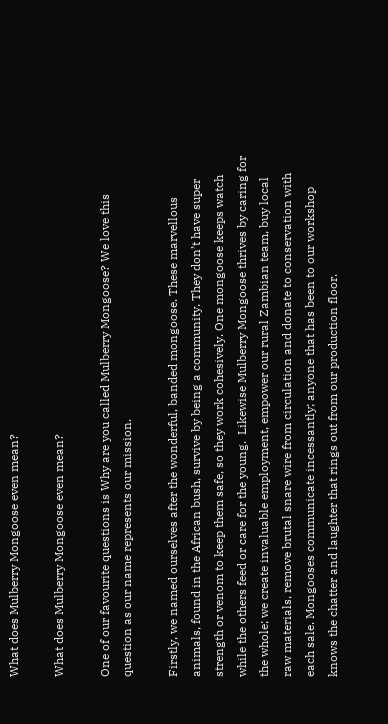What does Mulberry Mongoose even mean?

What does Mulberry Mongoose even mean?

One of our favourite questions is Why are you called Mulberry Mongoose? We love this question as our name represents our mission.

Firstly, we named ourselves after the wonderful, banded mongoose. These marvellous animals, found in the African bush, survive by being a community. They don’t have super strength or venom to keep them safe, so they work cohesively. One mongoose keeps watch while the others feed or care for the young.  Likewise Mulberry Mongoose thrives by caring for the whole; we create invaluable employment, empower our rural Zambian team, buy local raw materials, remove brutal snare wire from circulation and donate to conservation with each sale. Mongooses communicate incessantly; anyone that has been to our workshop knows the chatter and laughter that rings out from our production floor.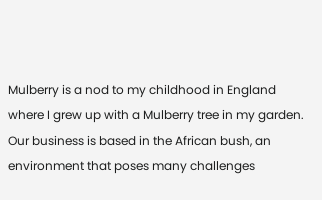Mulberry is a nod to my childhood in England where I grew up with a Mulberry tree in my garden. Our business is based in the African bush, an environment that poses many challenges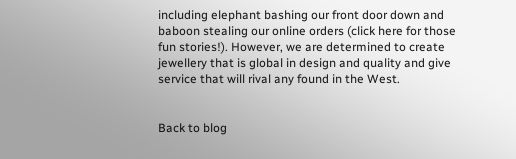including elephant bashing our front door down and baboon stealing our online orders (click here for those fun stories!). However, we are determined to create jewellery that is global in design and quality and give service that will rival any found in the West.


Back to blog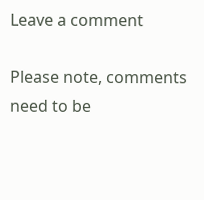Leave a comment

Please note, comments need to be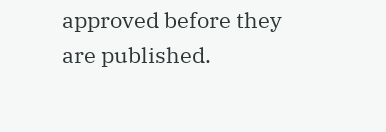approved before they are published.